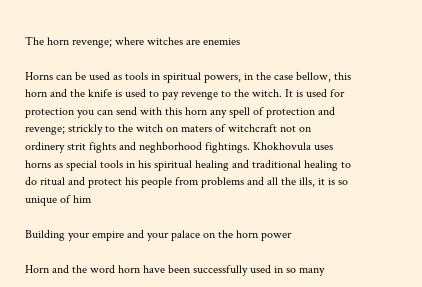The horn revenge; where witches are enemies

Horns can be used as tools in spiritual powers, in the case bellow, this horn and the knife is used to pay revenge to the witch. It is used for protection you can send with this horn any spell of protection and revenge; strickly to the witch on maters of witchcraft not on ordinery strit fights and neghborhood fightings. Khokhovula uses horns as special tools in his spiritual healing and traditional healing to do ritual and protect his people from problems and all the ills, it is so unique of him

Building your empire and your palace on the horn power

Horn and the word horn have been successfully used in so many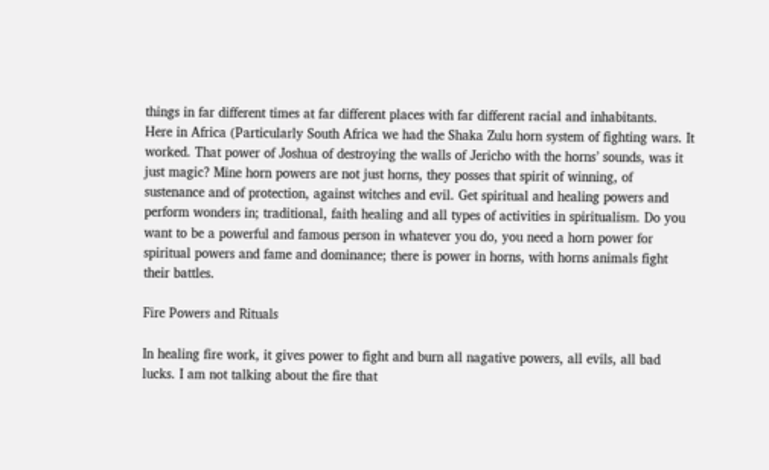things in far different times at far different places with far different racial and inhabitants.
Here in Africa (Particularly South Africa we had the Shaka Zulu horn system of fighting wars. It worked. That power of Joshua of destroying the walls of Jericho with the horns’ sounds, was it just magic? Mine horn powers are not just horns, they posses that spirit of winning, of sustenance and of protection, against witches and evil. Get spiritual and healing powers and perform wonders in; traditional, faith healing and all types of activities in spiritualism. Do you want to be a powerful and famous person in whatever you do, you need a horn power for spiritual powers and fame and dominance; there is power in horns, with horns animals fight their battles.

Fire Powers and Rituals

In healing fire work, it gives power to fight and burn all nagative powers, all evils, all bad lucks. I am not talking about the fire that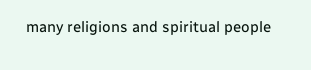many religions and spiritual people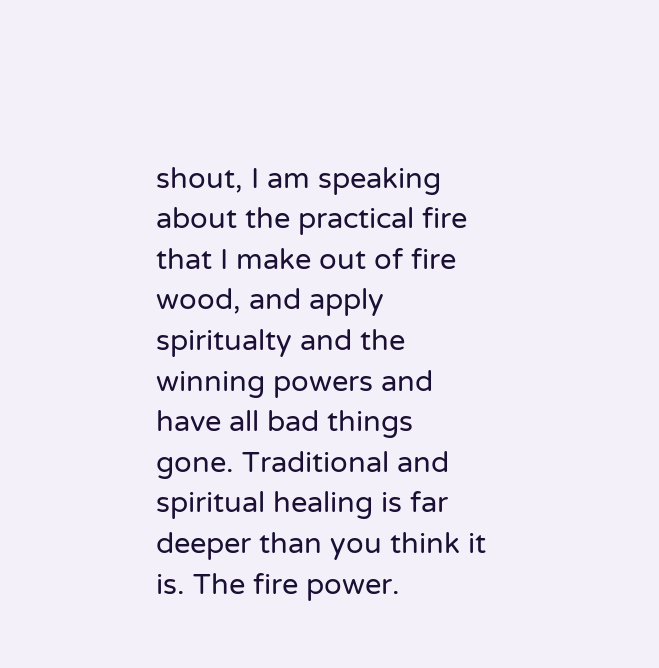shout, I am speaking about the practical fire that I make out of fire wood, and apply spiritualty and the winning powers and have all bad things gone. Traditional and spiritual healing is far deeper than you think it is. The fire power.